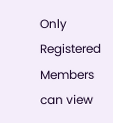Only Registered Members can view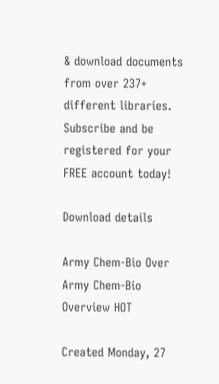& download documents from over 237+ different libraries. Subscribe and be registered for your FREE account today!

Download details

Army Chem-Bio Over Army Chem-Bio Overview HOT

Created Monday, 27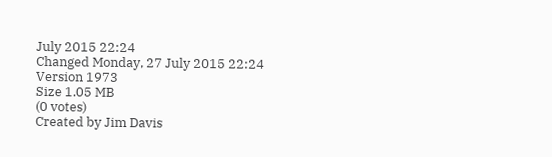July 2015 22:24
Changed Monday, 27 July 2015 22:24
Version 1973
Size 1.05 MB
(0 votes)
Created by Jim Davis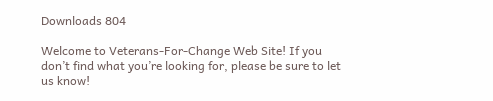Downloads 804

Welcome to Veterans-For-Change Web Site! If you don’t find what you’re looking for, please be sure to let us know!